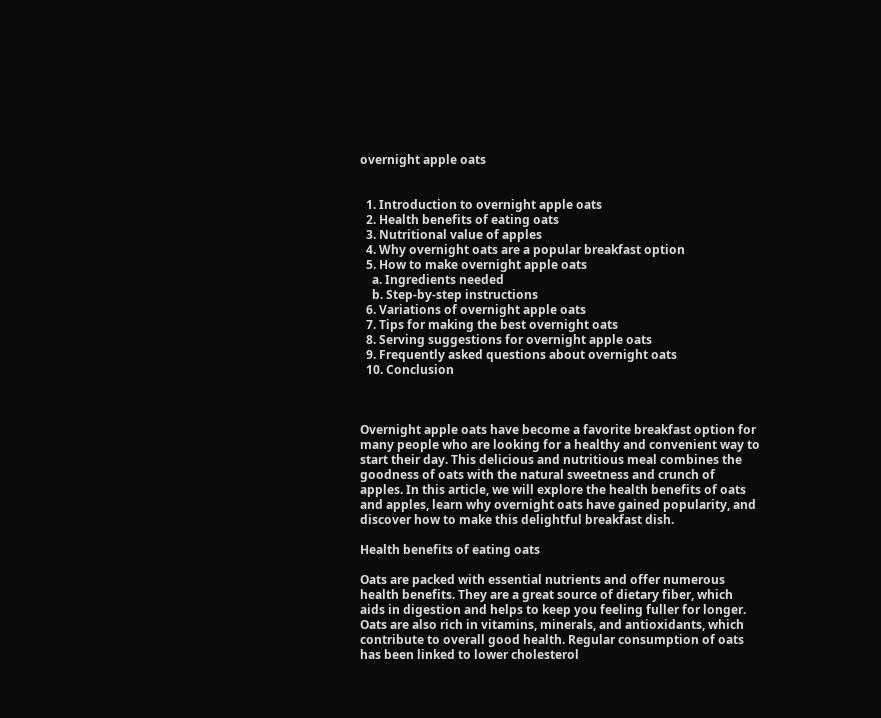overnight apple oats


  1. Introduction to overnight apple oats
  2. Health benefits of eating oats
  3. Nutritional value of apples
  4. Why overnight oats are a popular breakfast option
  5. How to make overnight apple oats
    a. Ingredients needed
    b. Step-by-step instructions
  6. Variations of overnight apple oats
  7. Tips for making the best overnight oats
  8. Serving suggestions for overnight apple oats
  9. Frequently asked questions about overnight oats
  10. Conclusion



Overnight apple oats have become a favorite breakfast option for many people who are looking for a healthy and convenient way to start their day. This delicious and nutritious meal combines the goodness of oats with the natural sweetness and crunch of apples. In this article, we will explore the health benefits of oats and apples, learn why overnight oats have gained popularity, and discover how to make this delightful breakfast dish.

Health benefits of eating oats

Oats are packed with essential nutrients and offer numerous health benefits. They are a great source of dietary fiber, which aids in digestion and helps to keep you feeling fuller for longer. Oats are also rich in vitamins, minerals, and antioxidants, which contribute to overall good health. Regular consumption of oats has been linked to lower cholesterol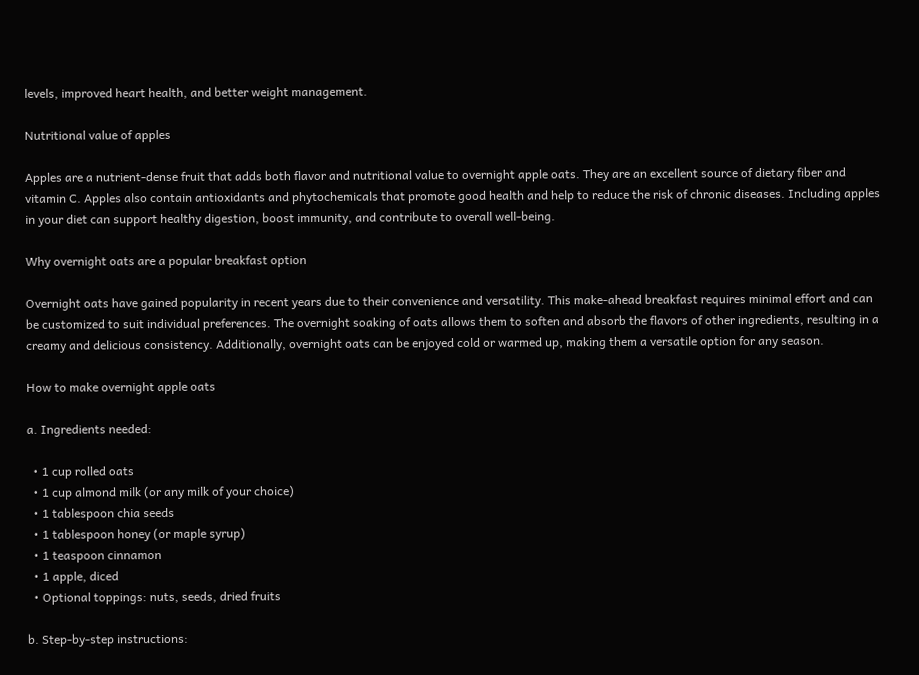levels, improved heart health, and better weight management.

Nutritional value of apples

Apples are a nutrient-dense fruit that adds both flavor and nutritional value to overnight apple oats. They are an excellent source of dietary fiber and vitamin C. Apples also contain antioxidants and phytochemicals that promote good health and help to reduce the risk of chronic diseases. Including apples in your diet can support healthy digestion, boost immunity, and contribute to overall well-being.

Why overnight oats are a popular breakfast option

Overnight oats have gained popularity in recent years due to their convenience and versatility. This make-ahead breakfast requires minimal effort and can be customized to suit individual preferences. The overnight soaking of oats allows them to soften and absorb the flavors of other ingredients, resulting in a creamy and delicious consistency. Additionally, overnight oats can be enjoyed cold or warmed up, making them a versatile option for any season.

How to make overnight apple oats

a. Ingredients needed:

  • 1 cup rolled oats
  • 1 cup almond milk (or any milk of your choice)
  • 1 tablespoon chia seeds
  • 1 tablespoon honey (or maple syrup)
  • 1 teaspoon cinnamon
  • 1 apple, diced
  • Optional toppings: nuts, seeds, dried fruits

b. Step-by-step instructions: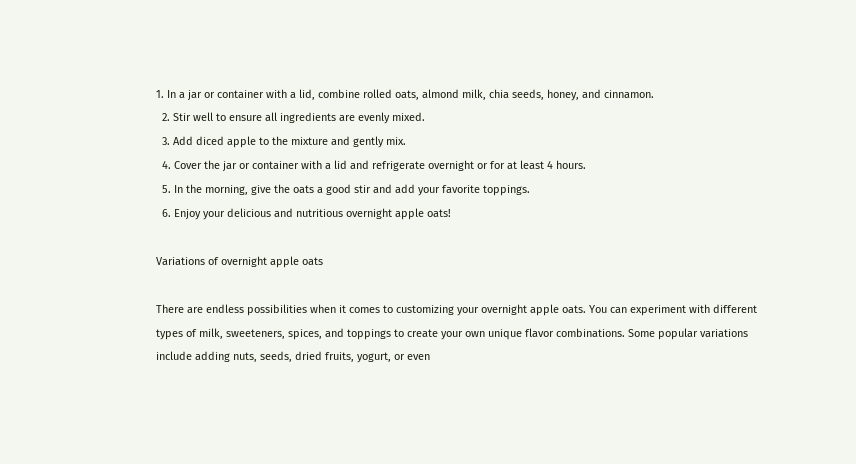1. In a jar or container with a lid, combine rolled oats, almond milk, chia seeds, honey, and cinnamon.
  2. Stir well to ensure all ingredients are evenly mixed.
  3. Add diced apple to the mixture and gently mix.
  4. Cover the jar or container with a lid and refrigerate overnight or for at least 4 hours.
  5. In the morning, give the oats a good stir and add your favorite toppings.
  6. Enjoy your delicious and nutritious overnight apple oats!

Variations of overnight apple oats

There are endless possibilities when it comes to customizing your overnight apple oats. You can experiment with different types of milk, sweeteners, spices, and toppings to create your own unique flavor combinations. Some popular variations include adding nuts, seeds, dried fruits, yogurt, or even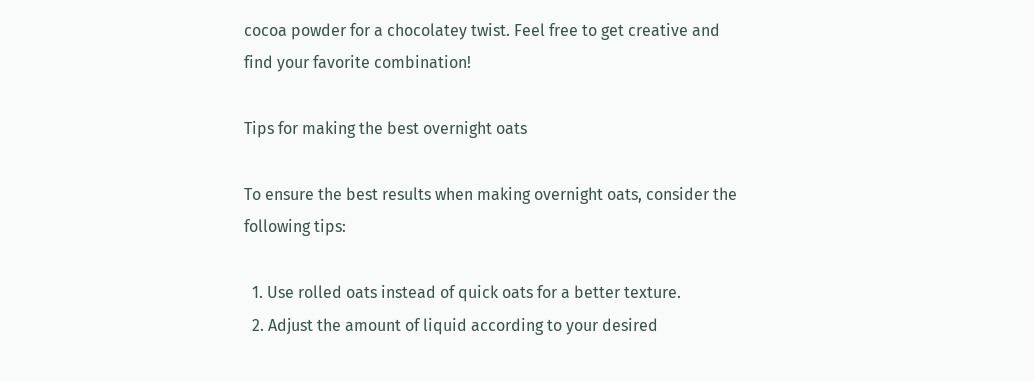cocoa powder for a chocolatey twist. Feel free to get creative and find your favorite combination!

Tips for making the best overnight oats

To ensure the best results when making overnight oats, consider the following tips:

  1. Use rolled oats instead of quick oats for a better texture.
  2. Adjust the amount of liquid according to your desired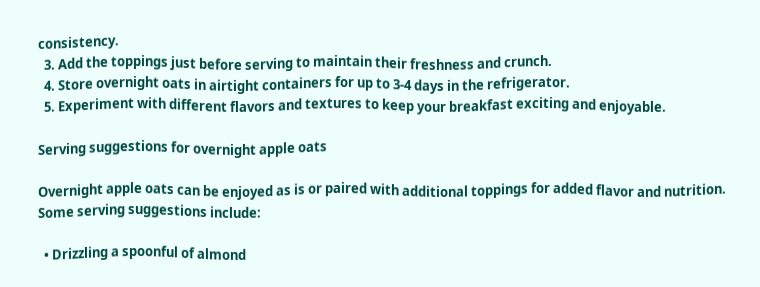consistency.
  3. Add the toppings just before serving to maintain their freshness and crunch.
  4. Store overnight oats in airtight containers for up to 3-4 days in the refrigerator.
  5. Experiment with different flavors and textures to keep your breakfast exciting and enjoyable.

Serving suggestions for overnight apple oats

Overnight apple oats can be enjoyed as is or paired with additional toppings for added flavor and nutrition. Some serving suggestions include:

  • Drizzling a spoonful of almond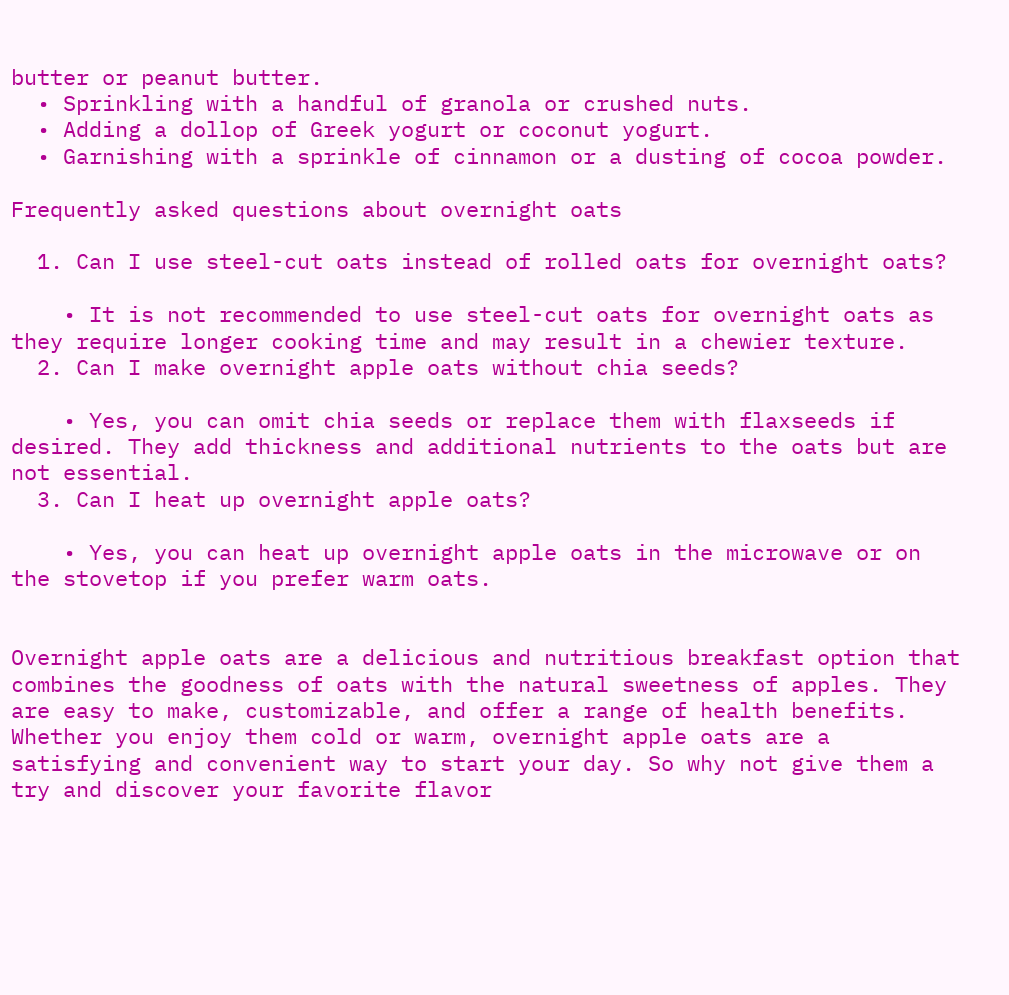butter or peanut butter.
  • Sprinkling with a handful of granola or crushed nuts.
  • Adding a dollop of Greek yogurt or coconut yogurt.
  • Garnishing with a sprinkle of cinnamon or a dusting of cocoa powder.

Frequently asked questions about overnight oats

  1. Can I use steel-cut oats instead of rolled oats for overnight oats?

    • It is not recommended to use steel-cut oats for overnight oats as they require longer cooking time and may result in a chewier texture.
  2. Can I make overnight apple oats without chia seeds?

    • Yes, you can omit chia seeds or replace them with flaxseeds if desired. They add thickness and additional nutrients to the oats but are not essential.
  3. Can I heat up overnight apple oats?

    • Yes, you can heat up overnight apple oats in the microwave or on the stovetop if you prefer warm oats.


Overnight apple oats are a delicious and nutritious breakfast option that combines the goodness of oats with the natural sweetness of apples. They are easy to make, customizable, and offer a range of health benefits. Whether you enjoy them cold or warm, overnight apple oats are a satisfying and convenient way to start your day. So why not give them a try and discover your favorite flavor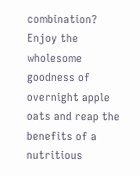combination? Enjoy the wholesome goodness of overnight apple oats and reap the benefits of a nutritious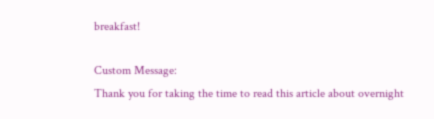breakfast!

Custom Message:
Thank you for taking the time to read this article about overnight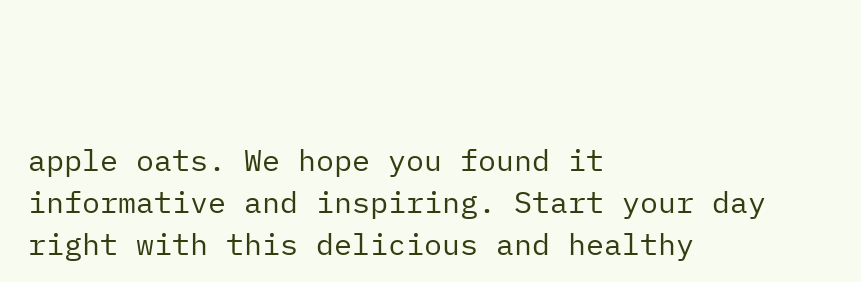apple oats. We hope you found it informative and inspiring. Start your day right with this delicious and healthy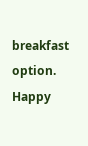breakfast option. Happy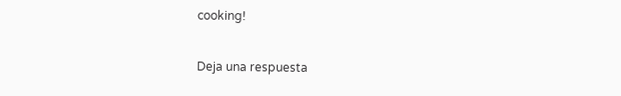cooking!

Deja una respuesta